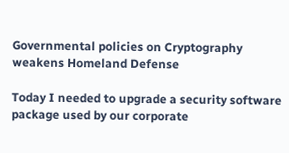Governmental policies on Cryptography weakens Homeland Defense

Today I needed to upgrade a security software package used by our corporate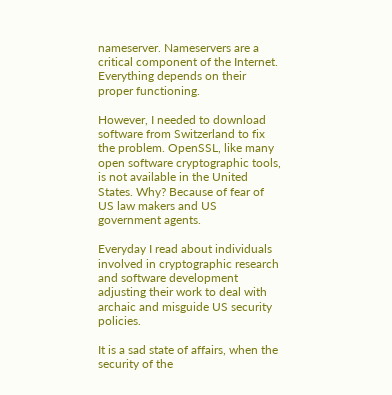nameserver. Nameservers are a critical component of the Internet. Everything depends on their proper functioning.

However, I needed to download software from Switzerland to fix the problem. OpenSSL, like many open software cryptographic tools, is not available in the United States. Why? Because of fear of US law makers and US government agents.

Everyday I read about individuals involved in cryptographic research and software development adjusting their work to deal with archaic and misguide US security policies.

It is a sad state of affairs, when the security of the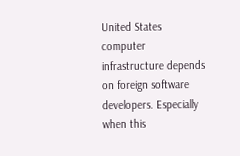United States computer infrastructure depends on foreign software developers. Especially when this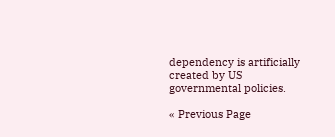dependency is artificially created by US governmental policies.

« Previous Page